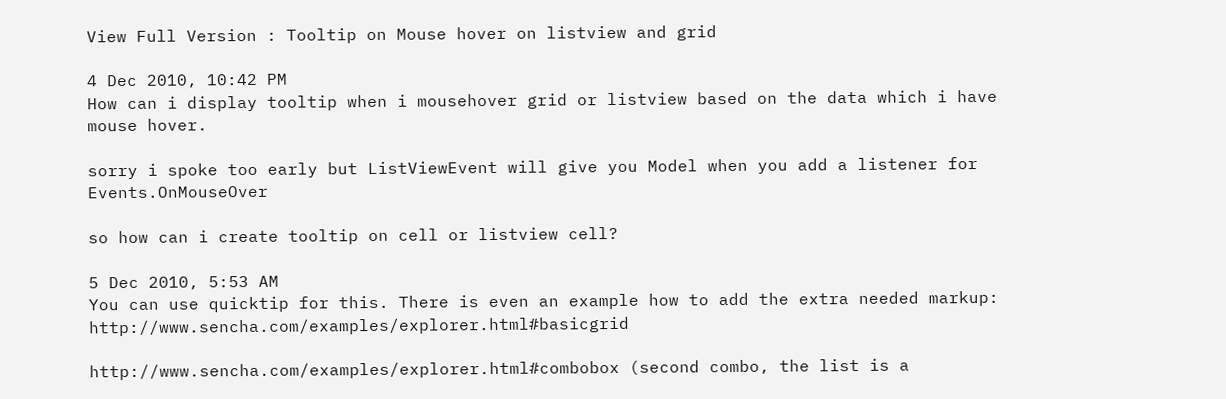View Full Version : Tooltip on Mouse hover on listview and grid

4 Dec 2010, 10:42 PM
How can i display tooltip when i mousehover grid or listview based on the data which i have mouse hover.

sorry i spoke too early but ListViewEvent will give you Model when you add a listener for Events.OnMouseOver

so how can i create tooltip on cell or listview cell?

5 Dec 2010, 5:53 AM
You can use quicktip for this. There is even an example how to add the extra needed markup: http://www.sencha.com/examples/explorer.html#basicgrid

http://www.sencha.com/examples/explorer.html#combobox (second combo, the list is a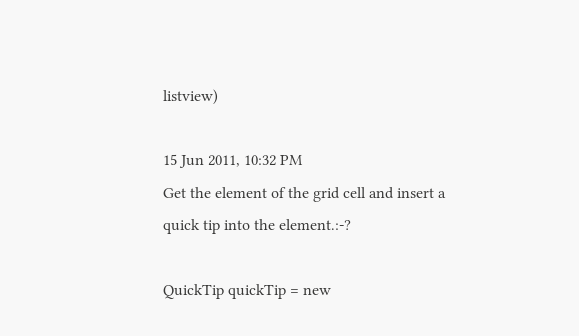listview)

15 Jun 2011, 10:32 PM
Get the element of the grid cell and insert a quick tip into the element.:-?

QuickTip quickTip = new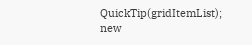QuickTip(gridItemList);
new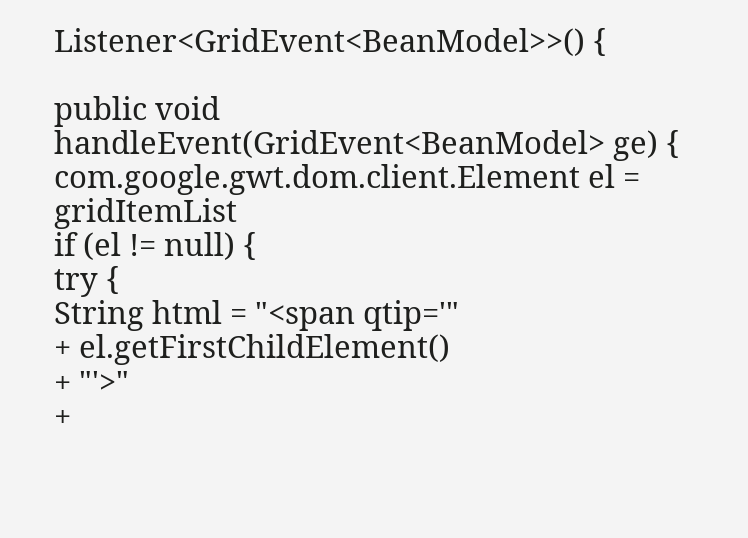Listener<GridEvent<BeanModel>>() {

public void handleEvent(GridEvent<BeanModel> ge) {
com.google.gwt.dom.client.Element el = gridItemList
if (el != null) {
try {
String html = "<span qtip='"
+ el.getFirstChildElement()
+ "'>"
+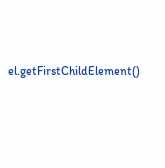el.getFirstChildElement()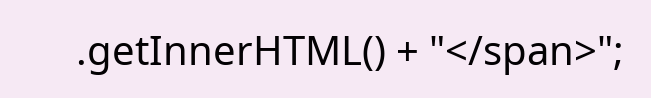.getInnerHTML() + "</span>";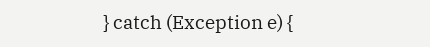} catch (Exception e) {